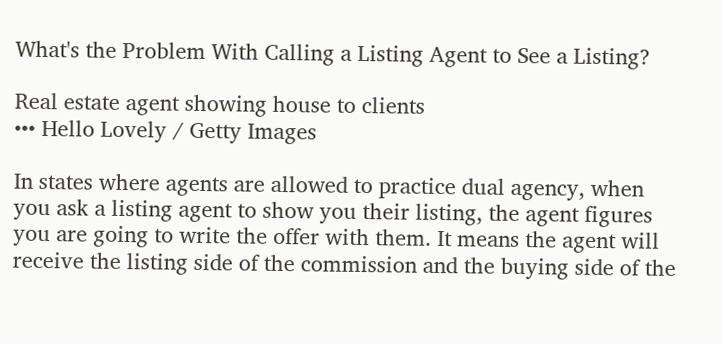What's the Problem With Calling a Listing Agent to See a Listing?

Real estate agent showing house to clients
••• Hello Lovely / Getty Images

In states where agents are allowed to practice dual agency, when you ask a listing agent to show you their listing, the agent figures you are going to write the offer with them. It means the agent will receive the listing side of the commission and the buying side of the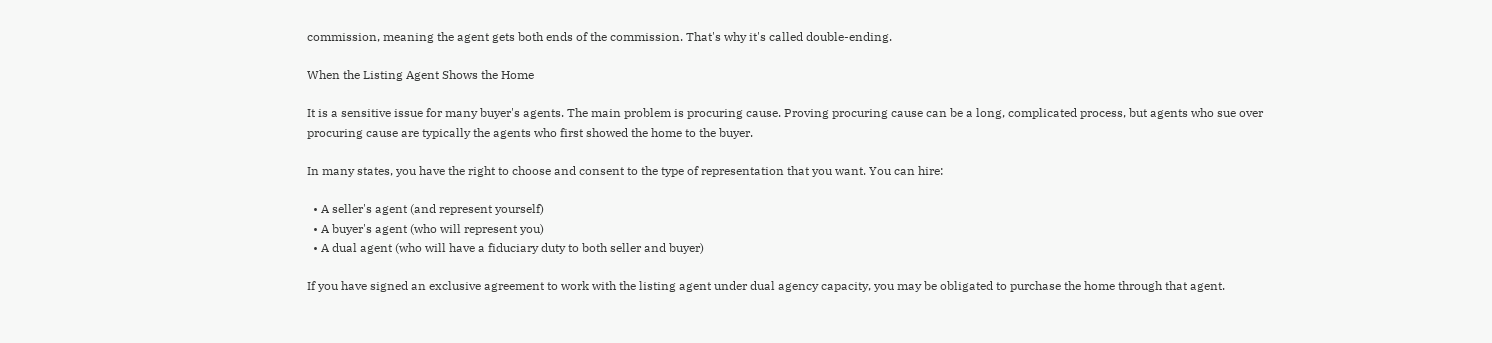commission, meaning the agent gets both ends of the commission. That's why it's called double-ending.

When the Listing Agent Shows the Home

It is a sensitive issue for many buyer's agents. The main problem is procuring cause. Proving procuring cause can be a long, complicated process, but agents who sue over procuring cause are typically the agents who first showed the home to the buyer.

In many states, you have the right to choose and consent to the type of representation that you want. You can hire:

  • A seller's agent (and represent yourself)
  • A buyer's agent (who will represent you)
  • A dual agent (who will have a fiduciary duty to both seller and buyer)

If you have signed an exclusive agreement to work with the listing agent under dual agency capacity, you may be obligated to purchase the home through that agent.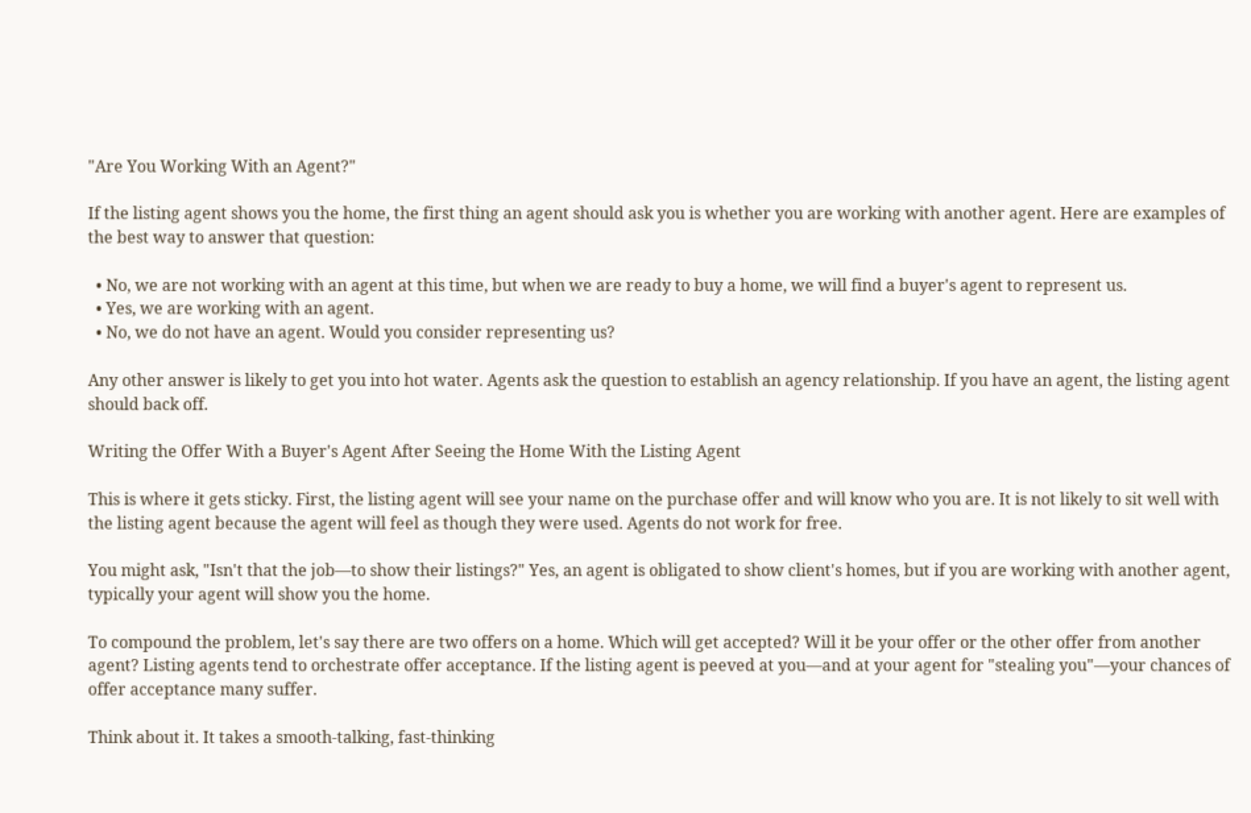"Are You Working With an Agent?"

If the listing agent shows you the home, the first thing an agent should ask you is whether you are working with another agent. Here are examples of the best way to answer that question:

  • No, we are not working with an agent at this time, but when we are ready to buy a home, we will find a buyer's agent to represent us.
  • Yes, we are working with an agent.
  • No, we do not have an agent. Would you consider representing us?

Any other answer is likely to get you into hot water. Agents ask the question to establish an agency relationship. If you have an agent, the listing agent should back off.

Writing the Offer With a Buyer's Agent After Seeing the Home With the Listing Agent

This is where it gets sticky. First, the listing agent will see your name on the purchase offer and will know who you are. It is not likely to sit well with the listing agent because the agent will feel as though they were used. Agents do not work for free.

You might ask, "Isn't that the job—to show their listings?" Yes, an agent is obligated to show client's homes, but if you are working with another agent, typically your agent will show you the home.

To compound the problem, let's say there are two offers on a home. Which will get accepted? Will it be your offer or the other offer from another agent? Listing agents tend to orchestrate offer acceptance. If the listing agent is peeved at you—and at your agent for "stealing you"—your chances of offer acceptance many suffer.

Think about it. It takes a smooth-talking, fast-thinking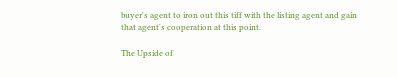buyer's agent to iron out this tiff with the listing agent and gain that agent's cooperation at this point.

The Upside of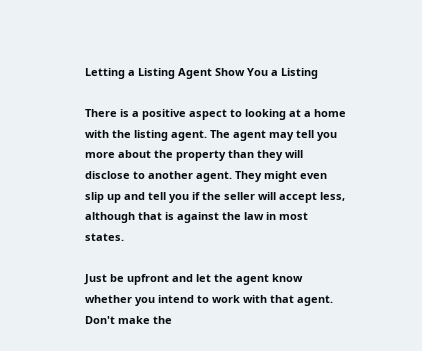Letting a Listing Agent Show You a Listing

There is a positive aspect to looking at a home with the listing agent. The agent may tell you more about the property than they will disclose to another agent. They might even slip up and tell you if the seller will accept less, although that is against the law in most states.

Just be upfront and let the agent know whether you intend to work with that agent. Don't make the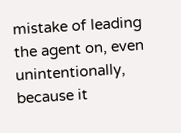mistake of leading the agent on, even unintentionally, because it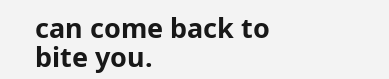can come back to bite you.